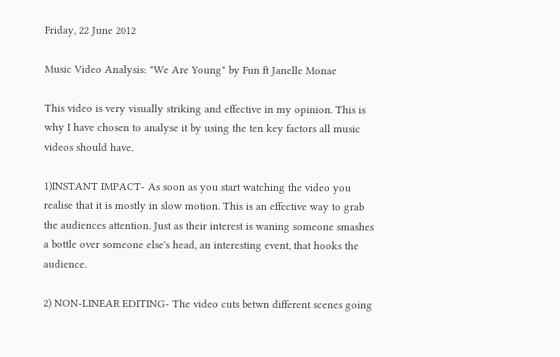Friday, 22 June 2012

Music Video Analysis: "We Are Young" by Fun ft Janelle Monae

This video is very visually striking and effective in my opinion. This is why I have chosen to analyse it by using the ten key factors all music videos should have.

1)INSTANT IMPACT- As soon as you start watching the video you realise that it is mostly in slow motion. This is an effective way to grab the audiences attention. Just as their interest is waning someone smashes a bottle over someone else's head, an interesting event, that hooks the audience.

2) NON-LINEAR EDITING- The video cuts betwn different scenes going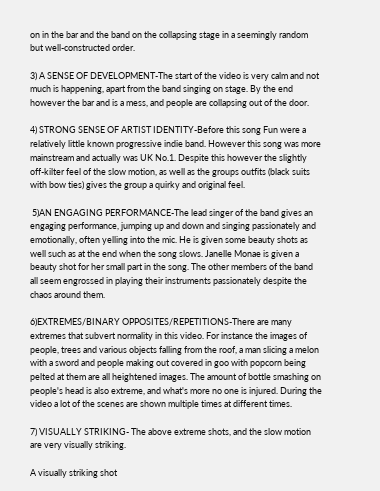on in the bar and the band on the collapsing stage in a seemingly random but well-constructed order.

3) A SENSE OF DEVELOPMENT-The start of the video is very calm and not much is happening, apart from the band singing on stage. By the end however the bar and is a mess, and people are collapsing out of the door.

4) STRONG SENSE OF ARTIST IDENTITY-Before this song Fun were a relatively little known progressive indie band. However this song was more mainstream and actually was UK No.1. Despite this however the slightly off-kilter feel of the slow motion, as well as the groups outfits (black suits with bow ties) gives the group a quirky and original feel.

 5)AN ENGAGING PERFORMANCE-The lead singer of the band gives an engaging performance, jumping up and down and singing passionately and emotionally, often yelling into the mic. He is given some beauty shots as well such as at the end when the song slows. Janelle Monae is given a beauty shot for her small part in the song. The other members of the band all seem engrossed in playing their instruments passionately despite the chaos around them.

6)EXTREMES/BINARY OPPOSITES/REPETITIONS-There are many extremes that subvert normality in this video. For instance the images of people, trees and various objects falling from the roof, a man slicing a melon with a sword and people making out covered in goo with popcorn being pelted at them are all heightened images. The amount of bottle smashing on people's head is also extreme, and what's more no one is injured. During the video a lot of the scenes are shown multiple times at different times.

7) VISUALLY STRIKING- The above extreme shots, and the slow motion are very visually striking.

A visually striking shot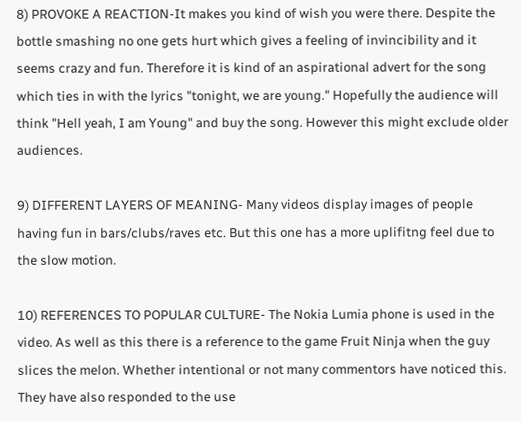8) PROVOKE A REACTION-It makes you kind of wish you were there. Despite the bottle smashing no one gets hurt which gives a feeling of invincibility and it seems crazy and fun. Therefore it is kind of an aspirational advert for the song which ties in with the lyrics "tonight, we are young." Hopefully the audience will think "Hell yeah, I am Young" and buy the song. However this might exclude older audiences.

9) DIFFERENT LAYERS OF MEANING- Many videos display images of people having fun in bars/clubs/raves etc. But this one has a more uplifitng feel due to the slow motion.

10) REFERENCES TO POPULAR CULTURE- The Nokia Lumia phone is used in the video. As well as this there is a reference to the game Fruit Ninja when the guy slices the melon. Whether intentional or not many commentors have noticed this. They have also responded to the use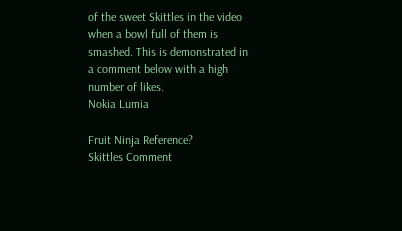of the sweet Skittles in the video when a bowl full of them is smashed. This is demonstrated in a comment below with a high number of likes.
Nokia Lumia

Fruit Ninja Reference?
Skittles Comment